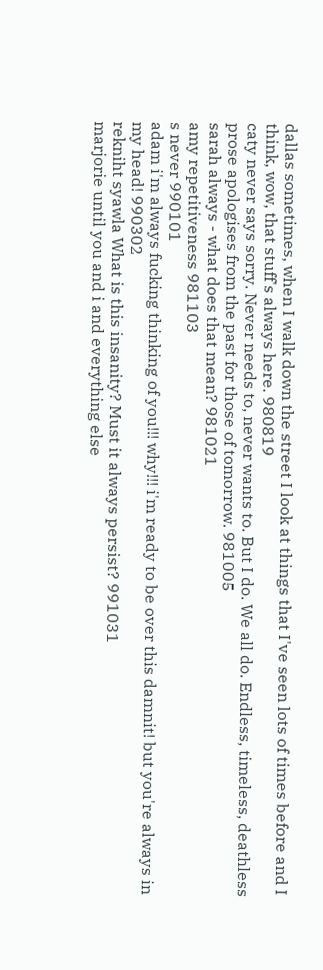dallas sometimes, when I walk down the street I look at things that I've seen lots of times before and I think, wow, that stuff's always here. 980819
caty never says sorry. Never needs to, never wants to. But I do. We all do. Endless, timeless, deathless prose apologises from the past for those of tomorrow. 981005
sarah always - what does that mean? 981021
amy repetitiveness 981103
s never 990101
adam i'm always fucking thinking of you!!! why!!! i'm ready to be over this damnit! but you're always in my head! 990302
rekniht syawla What is this insanity? Must it always persist? 991031
marjorie until you and i and everything else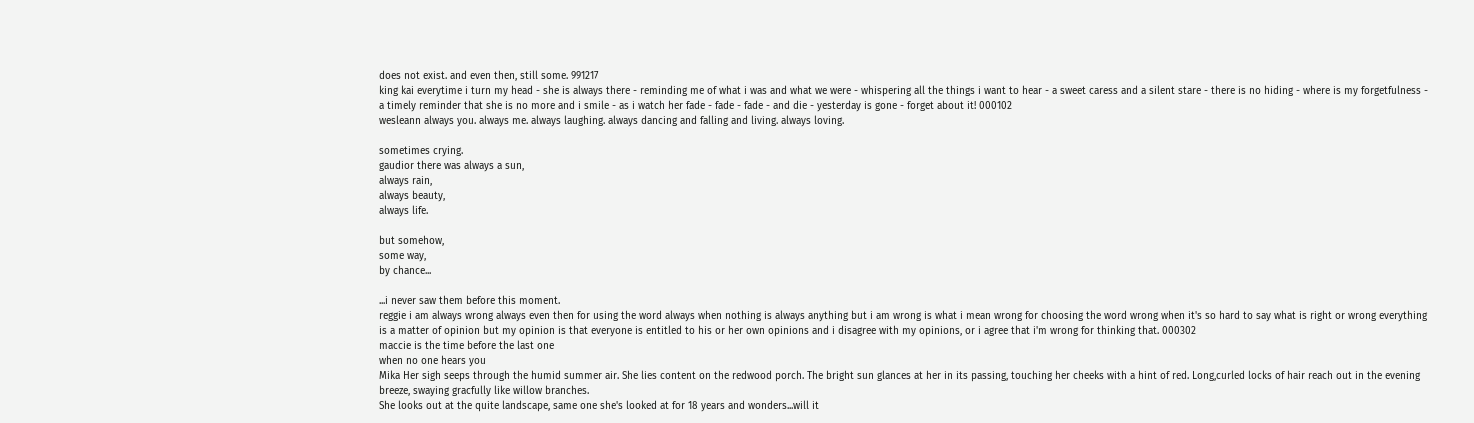does not exist. and even then, still some. 991217
king kai everytime i turn my head - she is always there - reminding me of what i was and what we were - whispering all the things i want to hear - a sweet caress and a silent stare - there is no hiding - where is my forgetfulness - a timely reminder that she is no more and i smile - as i watch her fade - fade - fade - and die - yesterday is gone - forget about it! 000102
wesleann always you. always me. always laughing. always dancing and falling and living. always loving.

sometimes crying.
gaudior there was always a sun,
always rain,
always beauty,
always life.

but somehow,
some way,
by chance...

...i never saw them before this moment.
reggie i am always wrong always even then for using the word always when nothing is always anything but i am wrong is what i mean wrong for choosing the word wrong when it's so hard to say what is right or wrong everything is a matter of opinion but my opinion is that everyone is entitled to his or her own opinions and i disagree with my opinions, or i agree that i'm wrong for thinking that. 000302
maccie is the time before the last one
when no one hears you
Mika Her sigh seeps through the humid summer air. She lies content on the redwood porch. The bright sun glances at her in its passing, touching her cheeks with a hint of red. Long,curled locks of hair reach out in the evening breeze, swaying gracfully like willow branches.
She looks out at the quite landscape, same one she's looked at for 18 years and wonders...will it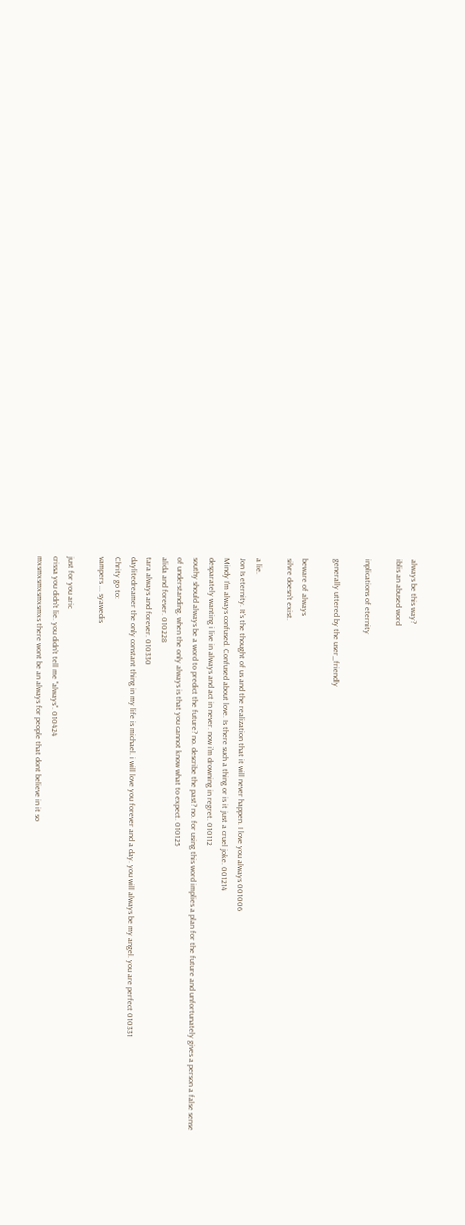always be this way?
iblis an abused word

inplications of eternity

generally uttered by the user_friendly

beware of always
silvre doesn't exist.

a lie.
Jon Is eternity. It's the thought of us and the realization that it will never happen. I love you always 001006
Mindy I'm always confused. Confused about love. Is there such a thing or is it just a cruel joke. 001214
desparately wanting i live in always and act in never. now i'm drowning in regret. 010112
southy should always be a word to predict the future? no. describe the past? no. for using this word implies a plan for the future and unfortunately gives a person a false sense of understanding. when the only always is that you cannot know what to expect. 010125
alida and forever. 010228
tara always and forever. 010330
daylitedreamer the only constant thing in my life is michael. i will love you forever and a day. you will always be my angel. you are perfect 010331
Chrity go to:
vampers ... syawedis

just for you aric
crissa you didn't lie. you didn't tell me "always". 010424
mxsmxsmxsmxsmxs there wont be an always for people that dont believe in it so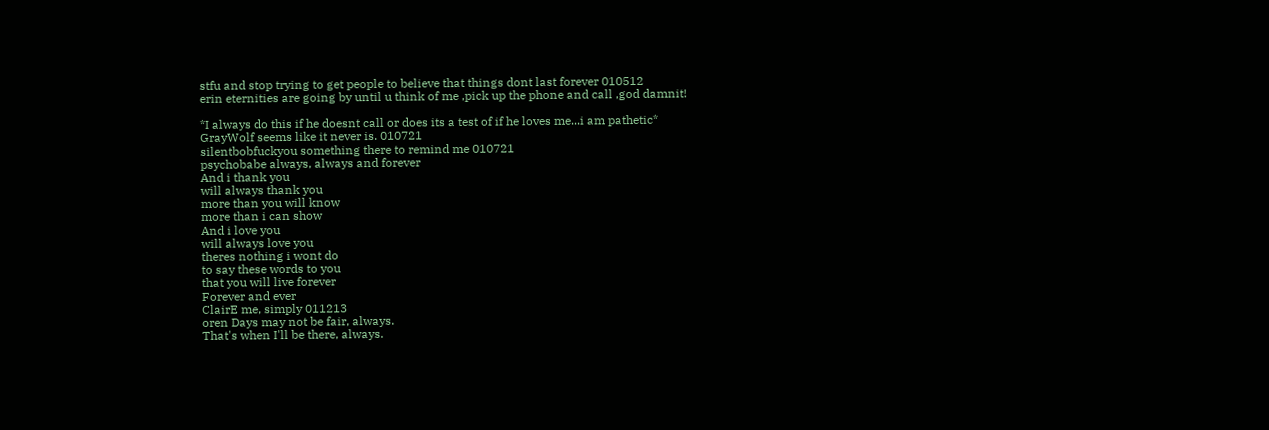stfu and stop trying to get people to believe that things dont last forever 010512
erin eternities are going by until u think of me ,pick up the phone and call ,god damnit!

*I always do this if he doesnt call or does its a test of if he loves me...i am pathetic*
GrayWolf seems like it never is. 010721
silentbobfuckyou something there to remind me 010721
psychobabe always, always and forever
And i thank you
will always thank you
more than you will know
more than i can show
And i love you
will always love you
theres nothing i wont do
to say these words to you
that you will live forever
Forever and ever
ClairE me, simply 011213
oren Days may not be fair, always.
That's when I'll be there, always.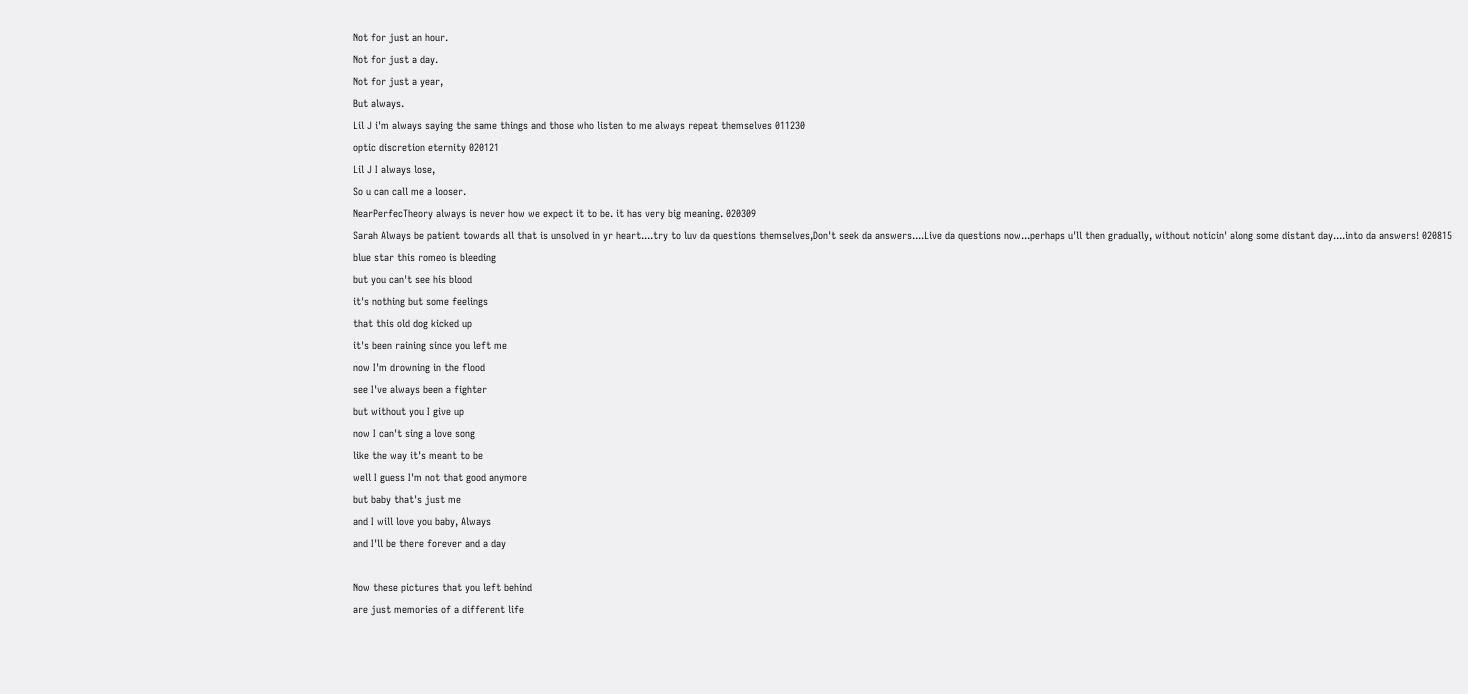Not for just an hour.
Not for just a day.
Not for just a year,
But always.
Lil J i'm always saying the same things and those who listen to me always repeat themselves 011230
optic discretion eternity 020121
Lil J I always lose,
So u can call me a looser.
NearPerfecTheory always is never how we expect it to be. it has very big meaning. 020309
Sarah Always be patient towards all that is unsolved in yr heart....try to luv da questions themselves,Don't seek da answers....Live da questions now...perhaps u'll then gradually, without noticin' along some distant day....into da answers! 020815
blue star this romeo is bleeding
but you can't see his blood
it's nothing but some feelings
that this old dog kicked up
it's been raining since you left me
now I'm drowning in the flood
see I've always been a fighter
but without you I give up
now I can't sing a love song
like the way it's meant to be
well I guess I'm not that good anymore
but baby that's just me
and I will love you baby, Always
and I'll be there forever and a day

Now these pictures that you left behind
are just memories of a different life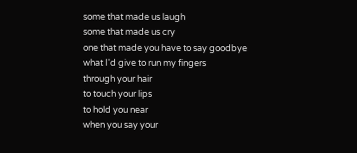some that made us laugh
some that made us cry
one that made you have to say goodbye
what I'd give to run my fingers
through your hair
to touch your lips
to hold you near
when you say your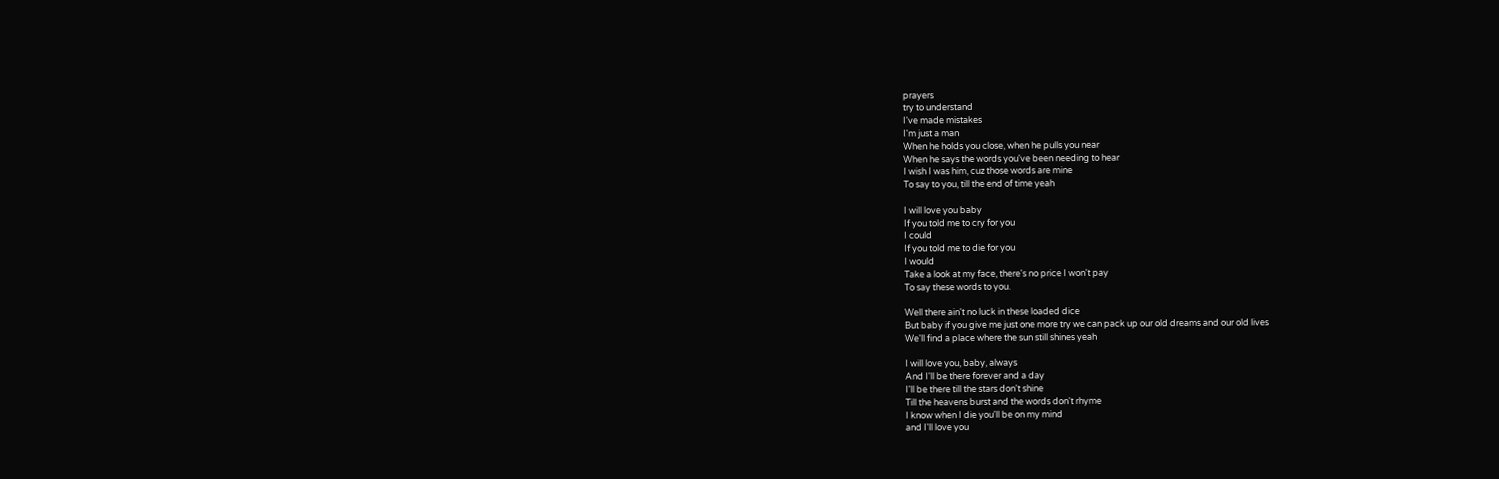prayers
try to understand
I've made mistakes
I'm just a man
When he holds you close, when he pulls you near
When he says the words you've been needing to hear
I wish I was him, cuz those words are mine
To say to you, till the end of time yeah

I will love you baby
If you told me to cry for you
I could
If you told me to die for you
I would
Take a look at my face, there's no price I won't pay
To say these words to you.

Well there ain't no luck in these loaded dice
But baby if you give me just one more try we can pack up our old dreams and our old lives
We'll find a place where the sun still shines yeah

I will love you, baby, always
And I'll be there forever and a day
I'll be there till the stars don't shine
Till the heavens burst and the words don't rhyme
I know when I die you'll be on my mind
and I'll love you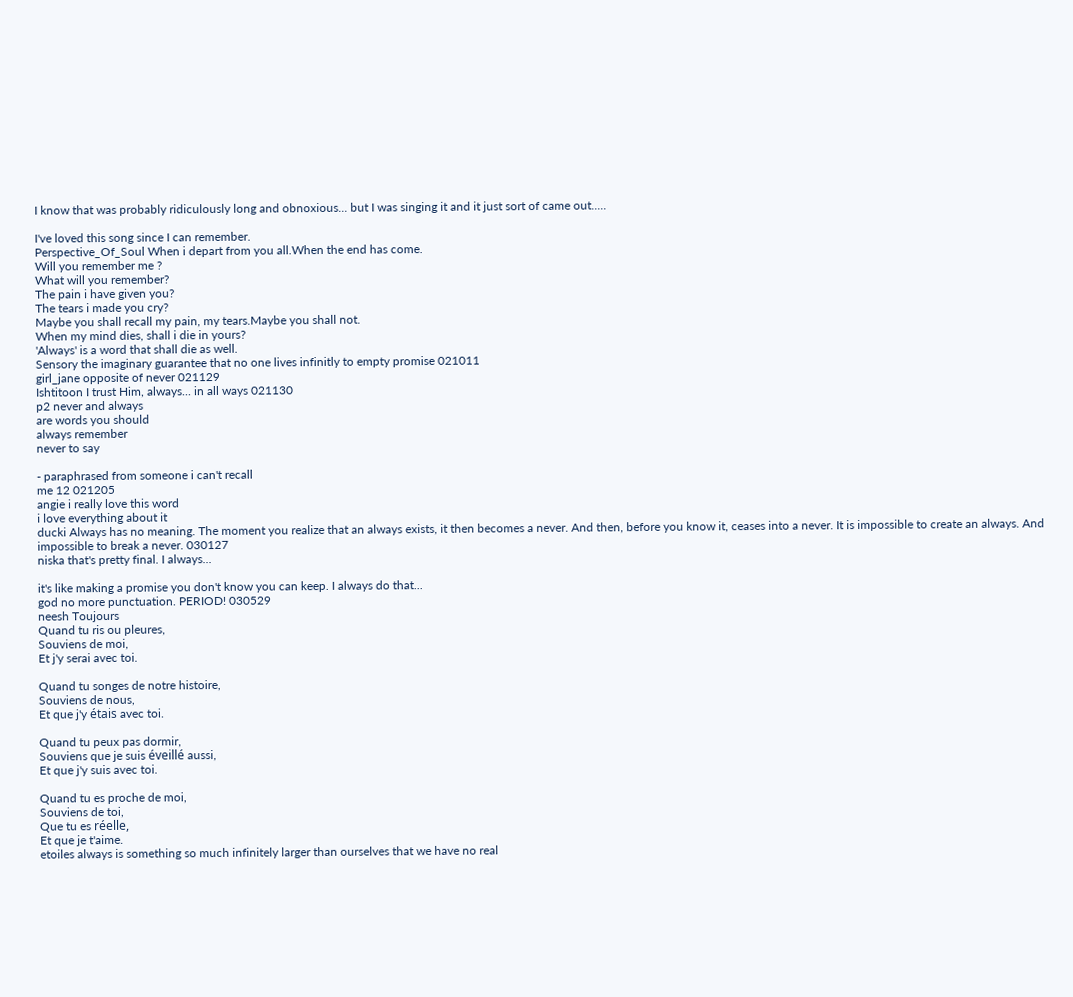I know that was probably ridiculously long and obnoxious... but I was singing it and it just sort of came out.....

I've loved this song since I can remember.
Perspective_Of_Soul When i depart from you all.When the end has come.
Will you remember me ?
What will you remember?
The pain i have given you?
The tears i made you cry?
Maybe you shall recall my pain, my tears.Maybe you shall not.
When my mind dies, shall i die in yours?
'Always' is a word that shall die as well.
Sensory the imaginary guarantee that no one lives infinitly to empty promise 021011
girl_jane opposite of never 021129
Ishtitoon I trust Him, always... in all ways 021130
p2 never and always
are words you should
always remember
never to say

- paraphrased from someone i can't recall
me 12 021205
angie i really love this word
i love everything about it
ducki Always has no meaning. The moment you realize that an always exists, it then becomes a never. And then, before you know it, ceases into a never. It is impossible to create an always. And impossible to break a never. 030127
niska that's pretty final. I always...

it's like making a promise you don't know you can keep. I always do that...
god no more punctuation. PERIOD! 030529
neesh Toujours
Quand tu ris ou pleures,
Souviens de moi,
Et j'y serai avec toi.

Quand tu songes de notre histoire,
Souviens de nous,
Et que j'y étais avec toi.

Quand tu peux pas dormir,
Souviens que je suis éveillé aussi,
Et que j'y suis avec toi.

Quand tu es proche de moi,
Souviens de toi,
Que tu es réelle,
Et que je t'aime.
etoiles always is something so much infinitely larger than ourselves that we have no real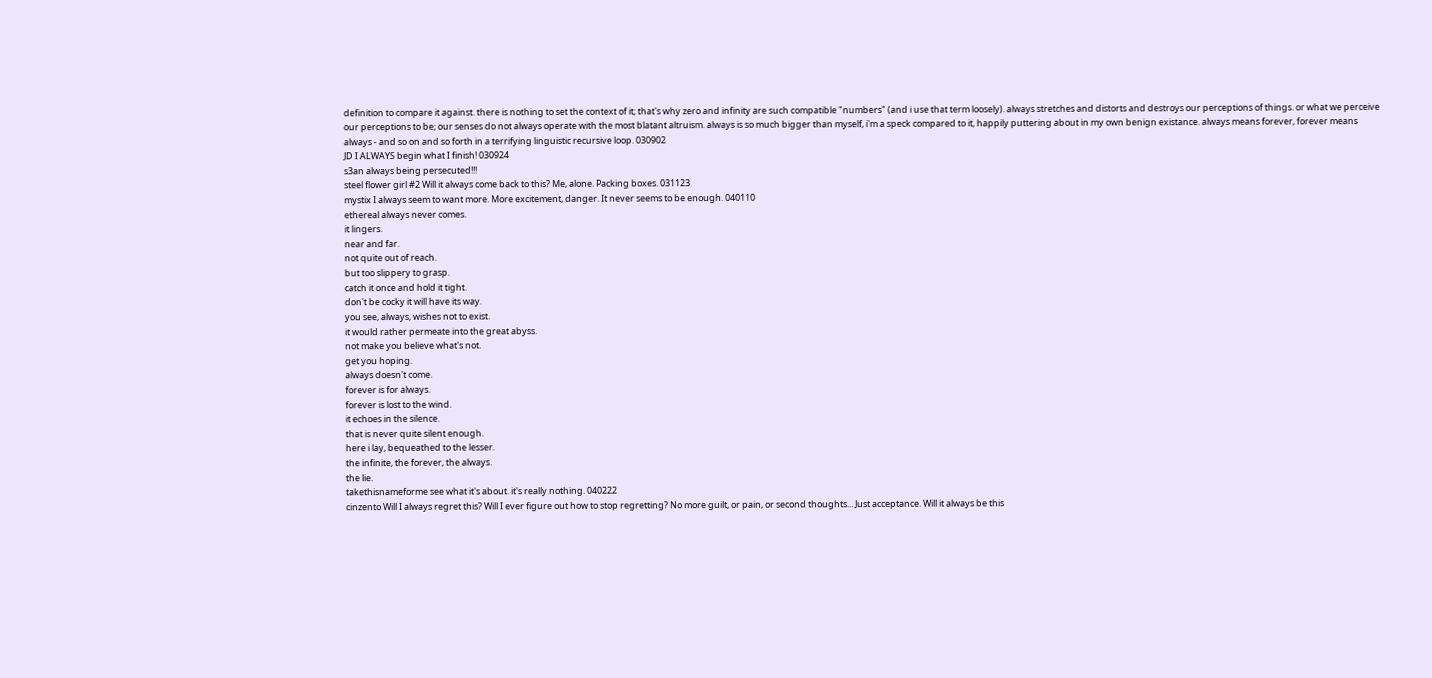definition to compare it against. there is nothing to set the context of it; that's why zero and infinity are such compatible "numbers" (and i use that term loosely). always stretches and distorts and destroys our perceptions of things. or what we perceive our perceptions to be; our senses do not always operate with the most blatant altruism. always is so much bigger than myself, i'm a speck compared to it, happily puttering about in my own benign existance. always means forever, forever means always - and so on and so forth in a terrifying linguistic recursive loop. 030902
JD I ALWAYS begin what I finish! 030924
s3an always being persecuted!!!
steel flower girl #2 Will it always come back to this? Me, alone. Packing boxes. 031123
mystix I always seem to want more. More excitement, danger. It never seems to be enough. 040110
ethereal always never comes.
it lingers.
near and far.
not quite out of reach.
but too slippery to grasp.
catch it once and hold it tight.
don't be cocky it will have its way.
you see, always, wishes not to exist.
it would rather permeate into the great abyss.
not make you believe what's not.
get you hoping.
always doesn't come.
forever is for always.
forever is lost to the wind.
it echoes in the silence.
that is never quite silent enough.
here i lay, bequeathed to the lesser.
the infinite, the forever, the always.
the lie.
takethisnameforme see what it's about. it's really nothing. 040222
cinzento Will I always regret this? Will I ever figure out how to stop regretting? No more guilt, or pain, or second thoughts... Just acceptance. Will it always be this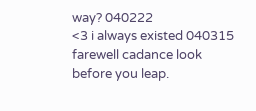way? 040222
<3 i always existed 040315
farewell cadance look before you leap.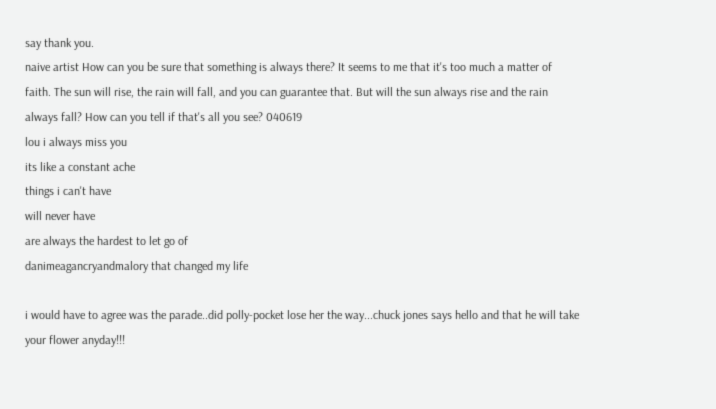say thank you.
naive artist How can you be sure that something is always there? It seems to me that it's too much a matter of faith. The sun will rise, the rain will fall, and you can guarantee that. But will the sun always rise and the rain always fall? How can you tell if that's all you see? 040619
lou i always miss you
its like a constant ache
things i can't have
will never have
are always the hardest to let go of
danimeagancryandmalory that changed my life

i would have to agree was the parade..did polly-pocket lose her the way...chuck jones says hello and that he will take your flower anyday!!!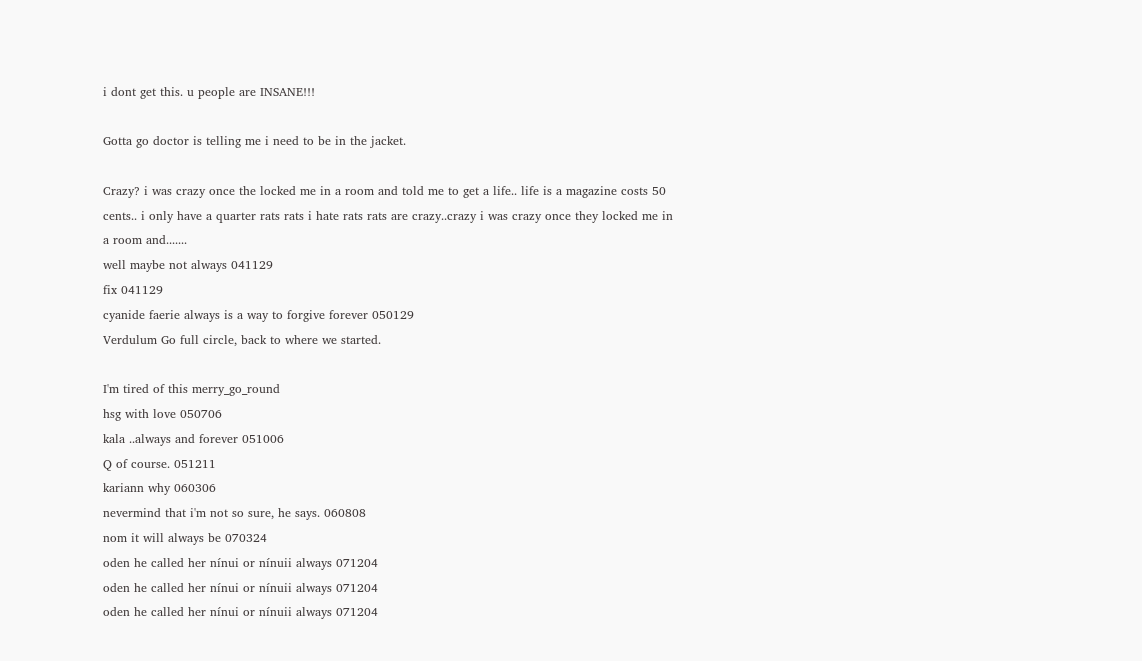i dont get this. u people are INSANE!!!

Gotta go doctor is telling me i need to be in the jacket.

Crazy? i was crazy once the locked me in a room and told me to get a life.. life is a magazine costs 50 cents.. i only have a quarter rats rats i hate rats rats are crazy..crazy i was crazy once they locked me in a room and.......
well maybe not always 041129
fix 041129
cyanide faerie always is a way to forgive forever 050129
Verdulum Go full circle, back to where we started.

I'm tired of this merry_go_round
hsg with love 050706
kala ..always and forever 051006
Q of course. 051211
kariann why 060306
nevermind that i'm not so sure, he says. 060808
nom it will always be 070324
oden he called her nínui or nínuii always 071204
oden he called her nínui or nínuii always 071204
oden he called her nínui or nínuii always 071204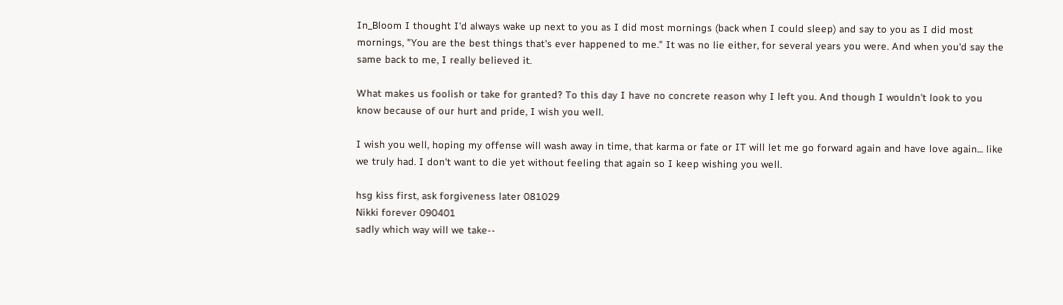In_Bloom I thought I'd always wake up next to you as I did most mornings (back when I could sleep) and say to you as I did most mornings, "You are the best things that's ever happened to me." It was no lie either, for several years you were. And when you'd say the same back to me, I really believed it.

What makes us foolish or take for granted? To this day I have no concrete reason why I left you. And though I wouldn't look to you know because of our hurt and pride, I wish you well.

I wish you well, hoping my offense will wash away in time, that karma or fate or IT will let me go forward again and have love again... like we truly had. I don't want to die yet without feeling that again so I keep wishing you well.

hsg kiss first, ask forgiveness later 081029
Nikki forever 090401
sadly which way will we take--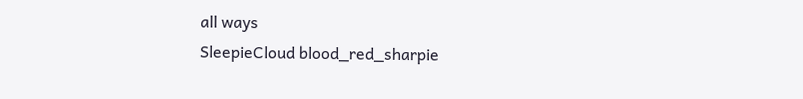all ways
SleepieCloud blood_red_sharpie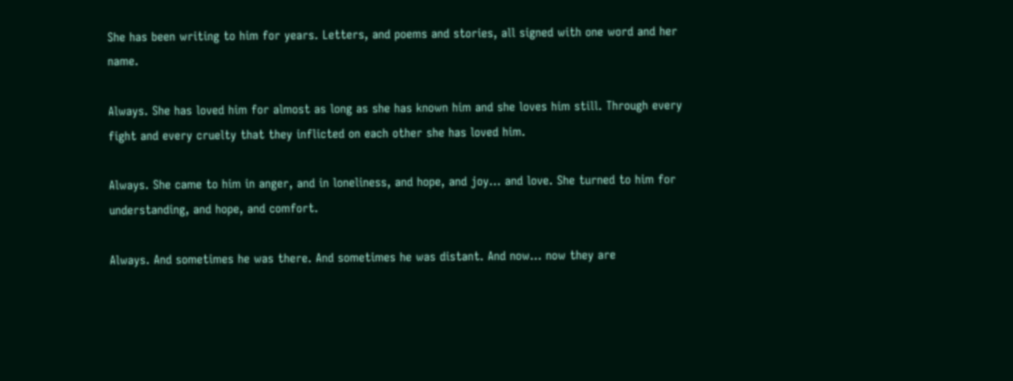She has been writing to him for years. Letters, and poems and stories, all signed with one word and her name.

Always. She has loved him for almost as long as she has known him and she loves him still. Through every fight and every cruelty that they inflicted on each other she has loved him.

Always. She came to him in anger, and in loneliness, and hope, and joy... and love. She turned to him for understanding, and hope, and comfort.

Always. And sometimes he was there. And sometimes he was distant. And now... now they are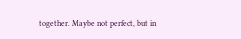together. Maybe not perfect, but in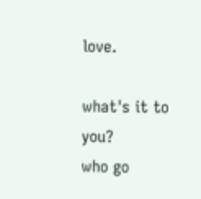love.

what's it to you?
who go